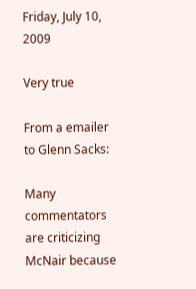Friday, July 10, 2009

Very true

From a emailer to Glenn Sacks:

Many commentators are criticizing McNair because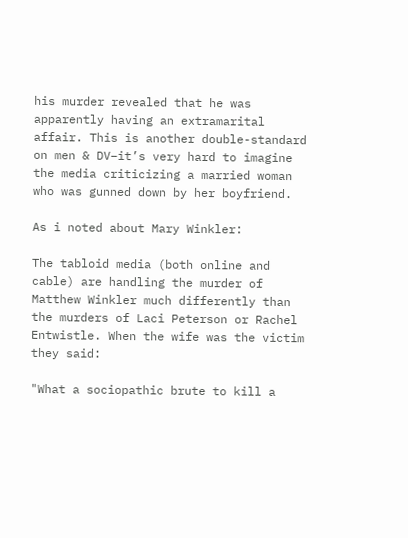his murder revealed that he was apparently having an extramarital affair. This is another double-standard on men & DV–it’s very hard to imagine the media criticizing a married woman who was gunned down by her boyfriend.

As i noted about Mary Winkler:

The tabloid media (both online and cable) are handling the murder of Matthew Winkler much differently than the murders of Laci Peterson or Rachel Entwistle. When the wife was the victim they said:

"What a sociopathic brute to kill a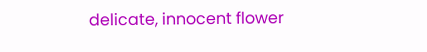delicate, innocent flower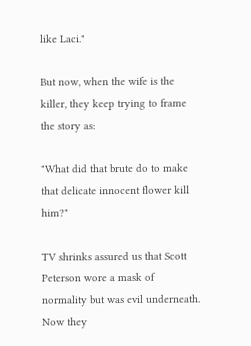like Laci."

But now, when the wife is the killer, they keep trying to frame the story as:

"What did that brute do to make that delicate innocent flower kill him?"

TV shrinks assured us that Scott Peterson wore a mask of normality but was evil underneath. Now they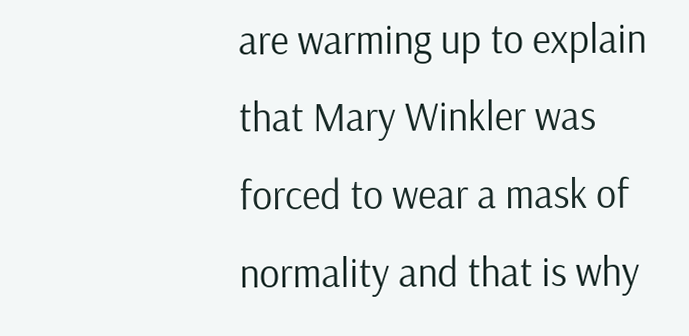are warming up to explain that Mary Winkler was forced to wear a mask of normality and that is why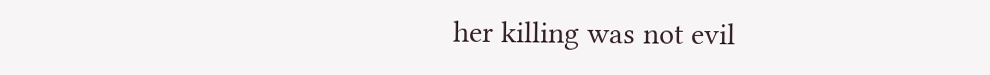her killing was not evil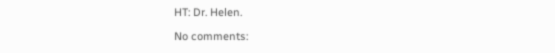HT: Dr. Helen.

No comments: